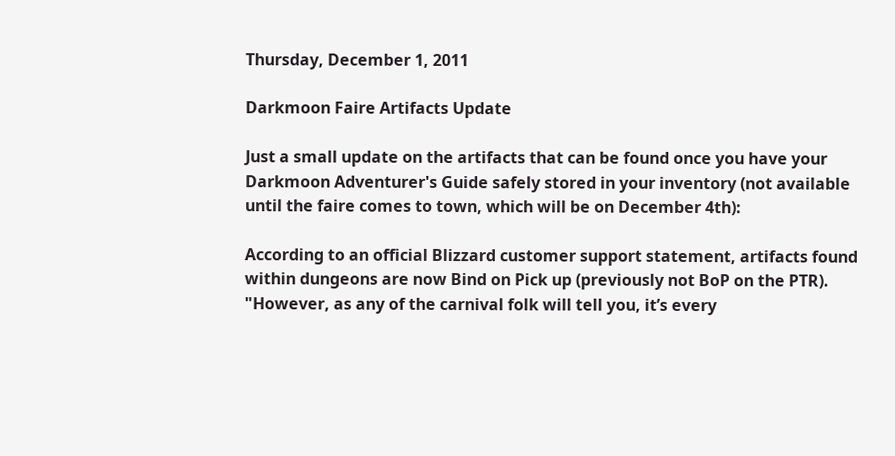Thursday, December 1, 2011

Darkmoon Faire Artifacts Update

Just a small update on the artifacts that can be found once you have your Darkmoon Adventurer's Guide safely stored in your inventory (not available until the faire comes to town, which will be on December 4th):

According to an official Blizzard customer support statement, artifacts found within dungeons are now Bind on Pick up (previously not BoP on the PTR).
"However, as any of the carnival folk will tell you, it’s every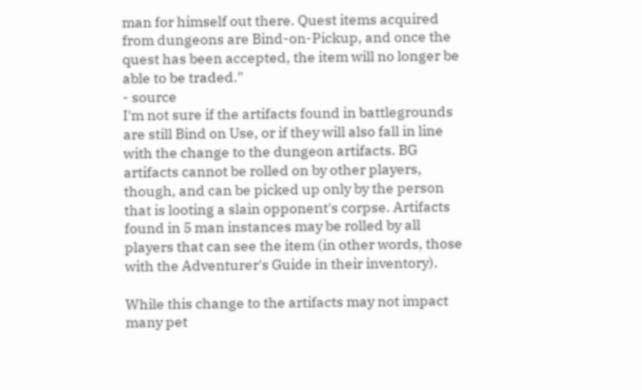man for himself out there. Quest items acquired from dungeons are Bind-on-Pickup, and once the quest has been accepted, the item will no longer be able to be traded."
- source
I'm not sure if the artifacts found in battlegrounds are still Bind on Use, or if they will also fall in line with the change to the dungeon artifacts. BG artifacts cannot be rolled on by other players, though, and can be picked up only by the person that is looting a slain opponent's corpse. Artifacts found in 5 man instances may be rolled by all players that can see the item (in other words, those with the Adventurer's Guide in their inventory).

While this change to the artifacts may not impact many pet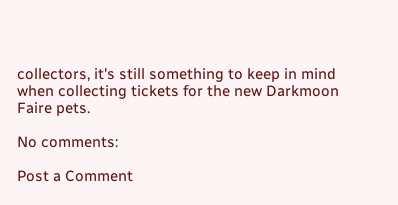collectors, it's still something to keep in mind when collecting tickets for the new Darkmoon Faire pets.

No comments:

Post a Comment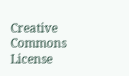Creative Commons License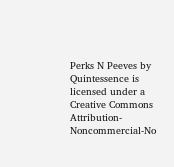Perks N Peeves by Quintessence is licensed under a Creative Commons Attribution-Noncommercial-No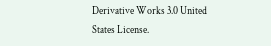Derivative Works 3.0 United States License.